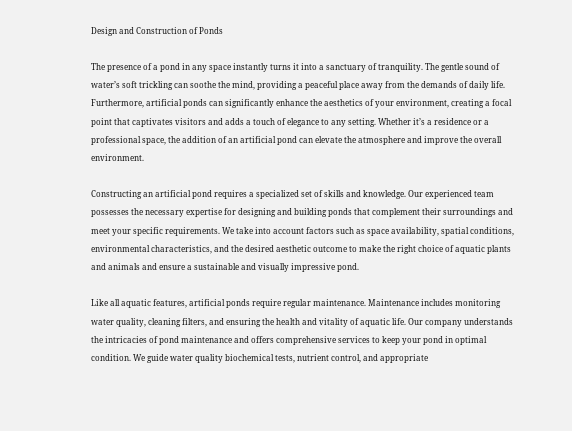Design and Construction of Ponds

The presence of a pond in any space instantly turns it into a sanctuary of tranquility. The gentle sound of water’s soft trickling can soothe the mind, providing a peaceful place away from the demands of daily life. Furthermore, artificial ponds can significantly enhance the aesthetics of your environment, creating a focal point that captivates visitors and adds a touch of elegance to any setting. Whether it’s a residence or a professional space, the addition of an artificial pond can elevate the atmosphere and improve the overall environment.

Constructing an artificial pond requires a specialized set of skills and knowledge. Our experienced team possesses the necessary expertise for designing and building ponds that complement their surroundings and meet your specific requirements. We take into account factors such as space availability, spatial conditions, environmental characteristics, and the desired aesthetic outcome to make the right choice of aquatic plants and animals and ensure a sustainable and visually impressive pond.

Like all aquatic features, artificial ponds require regular maintenance. Maintenance includes monitoring water quality, cleaning filters, and ensuring the health and vitality of aquatic life. Our company understands the intricacies of pond maintenance and offers comprehensive services to keep your pond in optimal condition. We guide water quality biochemical tests, nutrient control, and appropriate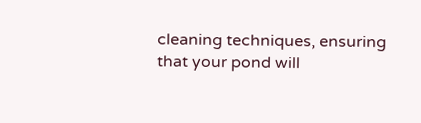cleaning techniques, ensuring that your pond will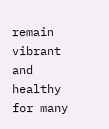remain vibrant and healthy for many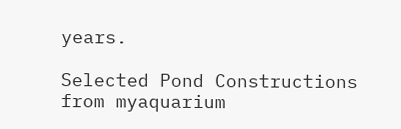years.

Selected Pond Constructions from myaquarium